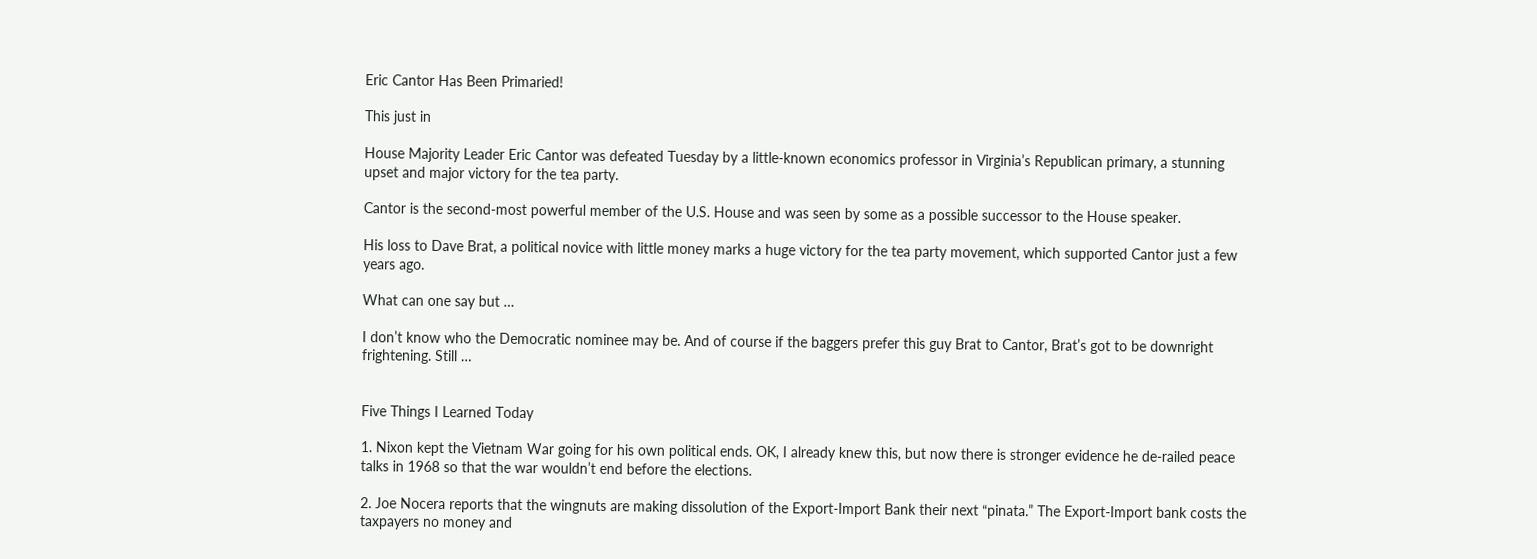Eric Cantor Has Been Primaried!

This just in

House Majority Leader Eric Cantor was defeated Tuesday by a little-known economics professor in Virginia’s Republican primary, a stunning upset and major victory for the tea party.

Cantor is the second-most powerful member of the U.S. House and was seen by some as a possible successor to the House speaker.

His loss to Dave Brat, a political novice with little money marks a huge victory for the tea party movement, which supported Cantor just a few years ago.

What can one say but …

I don’t know who the Democratic nominee may be. And of course if the baggers prefer this guy Brat to Cantor, Brat’s got to be downright frightening. Still …


Five Things I Learned Today

1. Nixon kept the Vietnam War going for his own political ends. OK, I already knew this, but now there is stronger evidence he de-railed peace talks in 1968 so that the war wouldn’t end before the elections.

2. Joe Nocera reports that the wingnuts are making dissolution of the Export-Import Bank their next “pinata.” The Export-Import bank costs the taxpayers no money and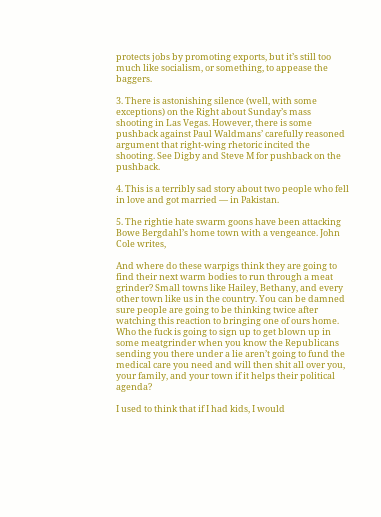protects jobs by promoting exports, but it’s still too much like socialism, or something, to appease the baggers.

3. There is astonishing silence (well, with some exceptions) on the Right about Sunday’s mass shooting in Las Vegas. However, there is some pushback against Paul Waldmans’ carefully reasoned argument that right-wing rhetoric incited the shooting. See Digby and Steve M for pushback on the pushback.

4. This is a terribly sad story about two people who fell in love and got married — in Pakistan.

5. The rightie hate swarm goons have been attacking Bowe Bergdahl’s home town with a vengeance. John Cole writes,

And where do these warpigs think they are going to find their next warm bodies to run through a meat grinder? Small towns like Hailey, Bethany, and every other town like us in the country. You can be damned sure people are going to be thinking twice after watching this reaction to bringing one of ours home. Who the fuck is going to sign up to get blown up in some meatgrinder when you know the Republicans sending you there under a lie aren’t going to fund the medical care you need and will then shit all over you, your family, and your town if it helps their political agenda?

I used to think that if I had kids, I would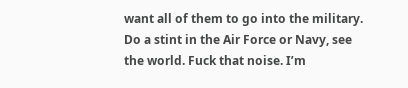want all of them to go into the military. Do a stint in the Air Force or Navy, see the world. Fuck that noise. I’m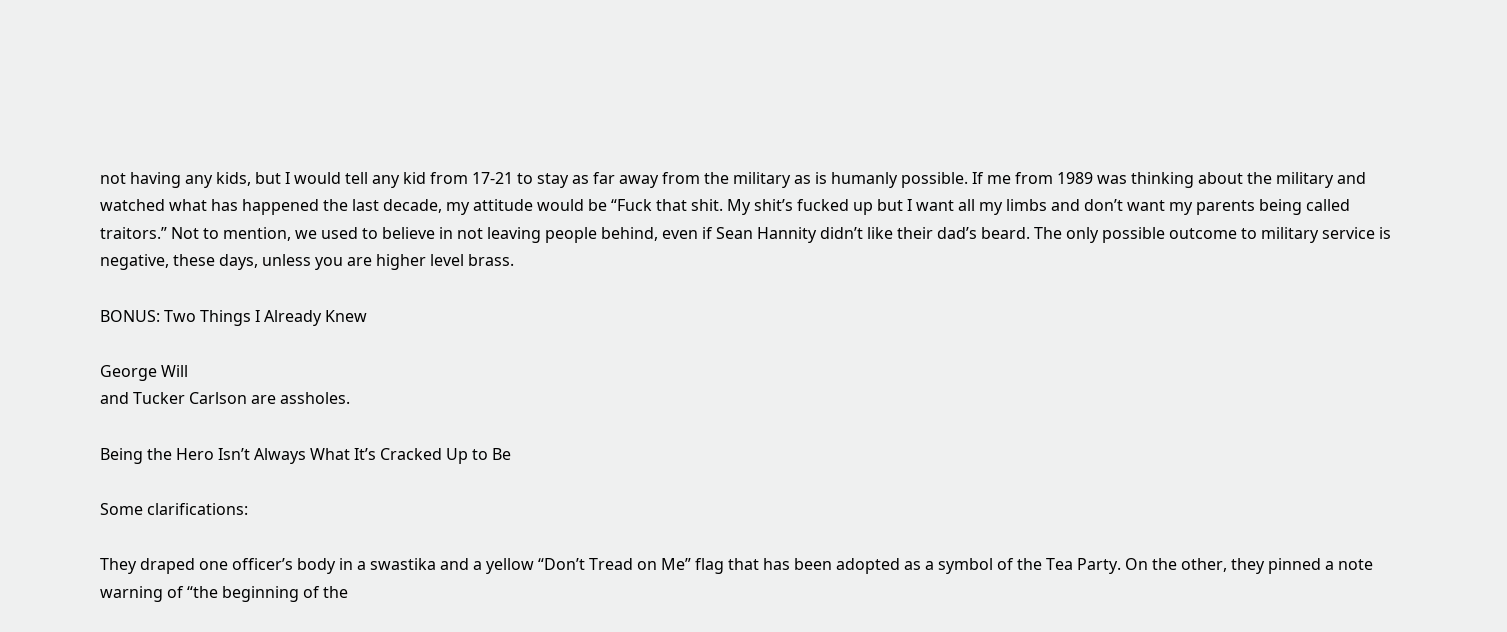not having any kids, but I would tell any kid from 17-21 to stay as far away from the military as is humanly possible. If me from 1989 was thinking about the military and watched what has happened the last decade, my attitude would be “Fuck that shit. My shit’s fucked up but I want all my limbs and don’t want my parents being called traitors.” Not to mention, we used to believe in not leaving people behind, even if Sean Hannity didn’t like their dad’s beard. The only possible outcome to military service is negative, these days, unless you are higher level brass.

BONUS: Two Things I Already Knew

George Will
and Tucker Carlson are assholes.

Being the Hero Isn’t Always What It’s Cracked Up to Be

Some clarifications:

They draped one officer’s body in a swastika and a yellow “Don’t Tread on Me” flag that has been adopted as a symbol of the Tea Party. On the other, they pinned a note warning of “the beginning of the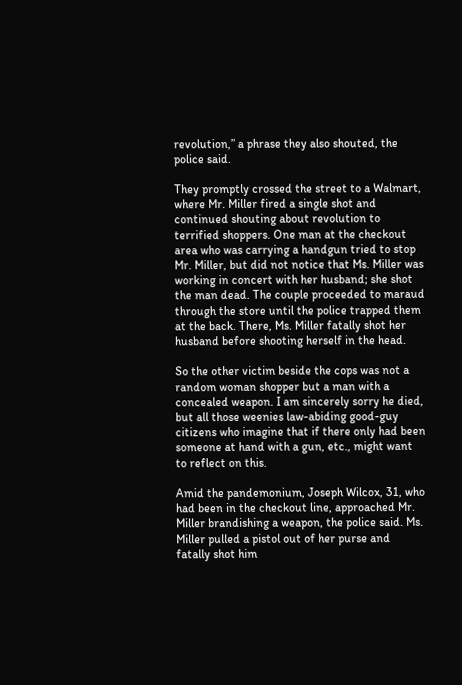revolution,” a phrase they also shouted, the police said.

They promptly crossed the street to a Walmart, where Mr. Miller fired a single shot and continued shouting about revolution to terrified shoppers. One man at the checkout area who was carrying a handgun tried to stop Mr. Miller, but did not notice that Ms. Miller was working in concert with her husband; she shot the man dead. The couple proceeded to maraud through the store until the police trapped them at the back. There, Ms. Miller fatally shot her husband before shooting herself in the head.

So the other victim beside the cops was not a random woman shopper but a man with a concealed weapon. I am sincerely sorry he died, but all those weenies law-abiding good-guy citizens who imagine that if there only had been someone at hand with a gun, etc., might want to reflect on this.

Amid the pandemonium, Joseph Wilcox, 31, who had been in the checkout line, approached Mr. Miller brandishing a weapon, the police said. Ms. Miller pulled a pistol out of her purse and fatally shot him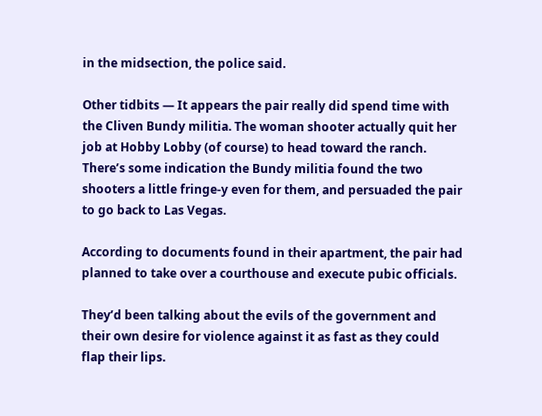in the midsection, the police said.

Other tidbits — It appears the pair really did spend time with the Cliven Bundy militia. The woman shooter actually quit her job at Hobby Lobby (of course) to head toward the ranch. There’s some indication the Bundy militia found the two shooters a little fringe-y even for them, and persuaded the pair to go back to Las Vegas.

According to documents found in their apartment, the pair had planned to take over a courthouse and execute pubic officials.

They’d been talking about the evils of the government and their own desire for violence against it as fast as they could flap their lips.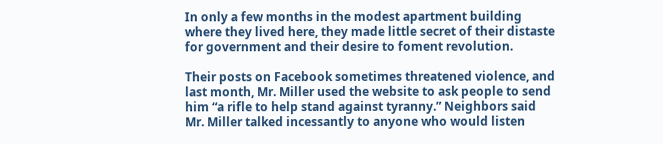In only a few months in the modest apartment building where they lived here, they made little secret of their distaste for government and their desire to foment revolution.

Their posts on Facebook sometimes threatened violence, and last month, Mr. Miller used the website to ask people to send him “a rifle to help stand against tyranny.” Neighbors said Mr. Miller talked incessantly to anyone who would listen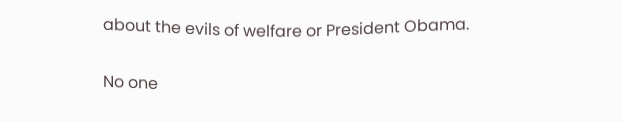about the evils of welfare or President Obama.

No one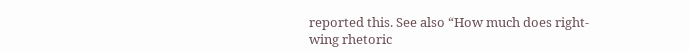reported this. See also “How much does right-wing rhetoric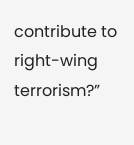contribute to right-wing terrorism?”